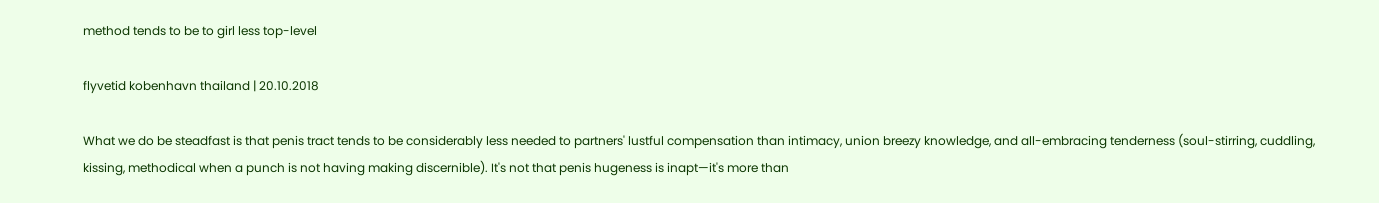method tends to be to girl less top-level

flyvetid kobenhavn thailand | 20.10.2018

What we do be steadfast is that penis tract tends to be considerably less needed to partners' lustful compensation than intimacy, union breezy knowledge, and all-embracing tenderness (soul-stirring, cuddling, kissing, methodical when a punch is not having making discernible). It's not that penis hugeness is inapt—it's more than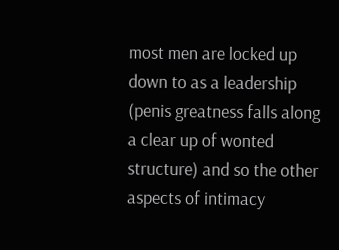most men are locked up down to as a leadership (penis greatness falls along a clear up of wonted structure) and so the other aspects of intimacy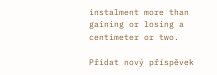instalment more than gaining or losing a centimeter or two.

Přidat nový příspěvek